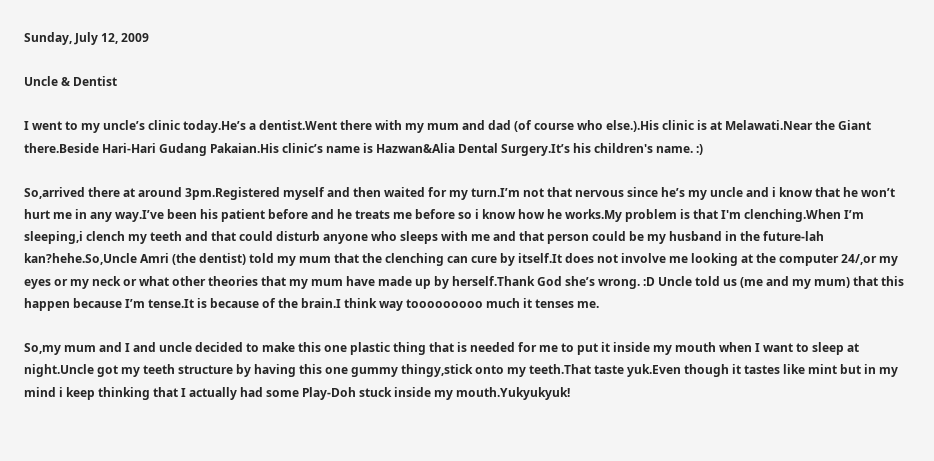Sunday, July 12, 2009

Uncle & Dentist

I went to my uncle’s clinic today.He’s a dentist.Went there with my mum and dad (of course who else.).His clinic is at Melawati.Near the Giant there.Beside Hari-Hari Gudang Pakaian.His clinic’s name is Hazwan&Alia Dental Surgery.It’s his children's name. :)

So,arrived there at around 3pm.Registered myself and then waited for my turn.I’m not that nervous since he’s my uncle and i know that he won’t hurt me in any way.I’ve been his patient before and he treats me before so i know how he works.My problem is that I'm clenching.When I’m sleeping,i clench my teeth and that could disturb anyone who sleeps with me and that person could be my husband in the future-lah kan?hehe.So,Uncle Amri (the dentist) told my mum that the clenching can cure by itself.It does not involve me looking at the computer 24/,or my eyes or my neck or what other theories that my mum have made up by herself.Thank God she’s wrong. :D Uncle told us (me and my mum) that this happen because I’m tense.It is because of the brain.I think way tooooooooo much it tenses me.

So,my mum and I and uncle decided to make this one plastic thing that is needed for me to put it inside my mouth when I want to sleep at night.Uncle got my teeth structure by having this one gummy thingy,stick onto my teeth.That taste yuk.Even though it tastes like mint but in my mind i keep thinking that I actually had some Play-Doh stuck inside my mouth.Yukyukyuk!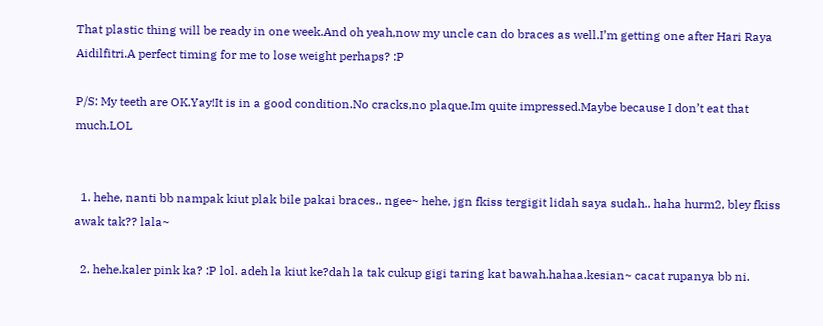That plastic thing will be ready in one week.And oh yeah,now my uncle can do braces as well.I’m getting one after Hari Raya Aidilfitri.A perfect timing for me to lose weight perhaps? :P

P/S: My teeth are OK.Yay!It is in a good condition.No cracks,no plaque.Im quite impressed.Maybe because I don’t eat that much.LOL


  1. hehe, nanti bb nampak kiut plak bile pakai braces.. ngee~ hehe, jgn fkiss tergigit lidah saya sudah.. haha hurm2, bley fkiss awak tak?? lala~

  2. hehe.kaler pink ka? :P lol. adeh la kiut ke?dah la tak cukup gigi taring kat bawah.hahaa.kesian~ cacat rupanya bb ni.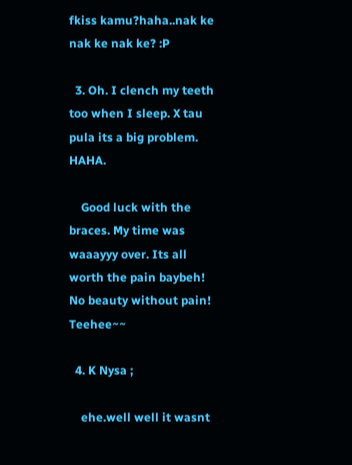fkiss kamu?haha..nak ke nak ke nak ke? :P

  3. Oh. I clench my teeth too when I sleep. X tau pula its a big problem. HAHA.

    Good luck with the braces. My time was waaayyy over. Its all worth the pain baybeh! No beauty without pain! Teehee~~

  4. K Nysa ;

    ehe.well well it wasnt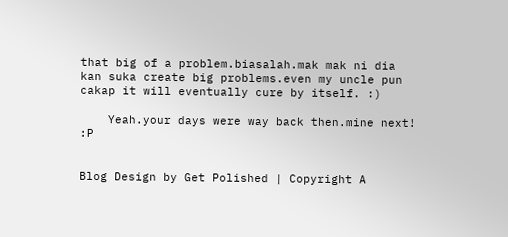that big of a problem.biasalah.mak mak ni dia kan suka create big problems.even my uncle pun cakap it will eventually cure by itself. :)

    Yeah.your days were way back then.mine next! :P


Blog Design by Get Polished | Copyright A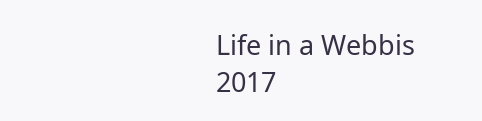Life in a Webbis 2017